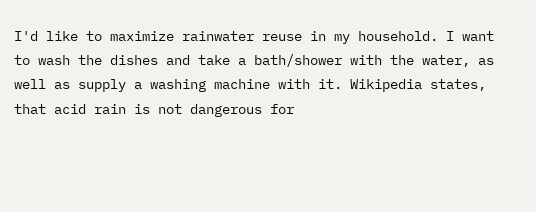I'd like to maximize rainwater reuse in my household. I want to wash the dishes and take a bath/shower with the water, as well as supply a washing machine with it. Wikipedia states, that acid rain is not dangerous for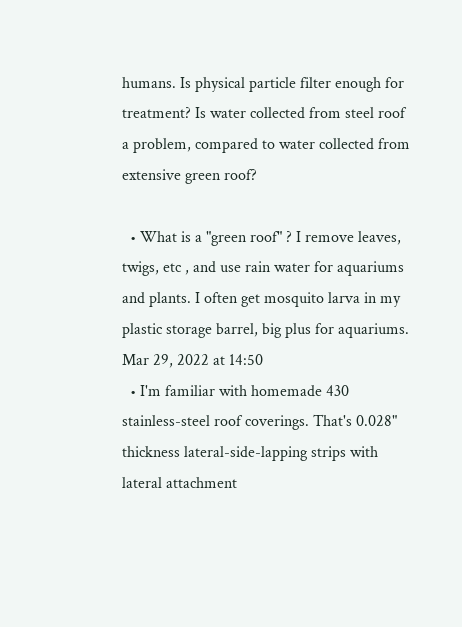humans. Is physical particle filter enough for treatment? Is water collected from steel roof a problem, compared to water collected from extensive green roof?

  • What is a "green roof" ? I remove leaves, twigs, etc , and use rain water for aquariums and plants. I often get mosquito larva in my plastic storage barrel, big plus for aquariums. Mar 29, 2022 at 14:50
  • I'm familiar with homemade 430 stainless-steel roof coverings. That's 0.028" thickness lateral-side-lapping strips with lateral attachment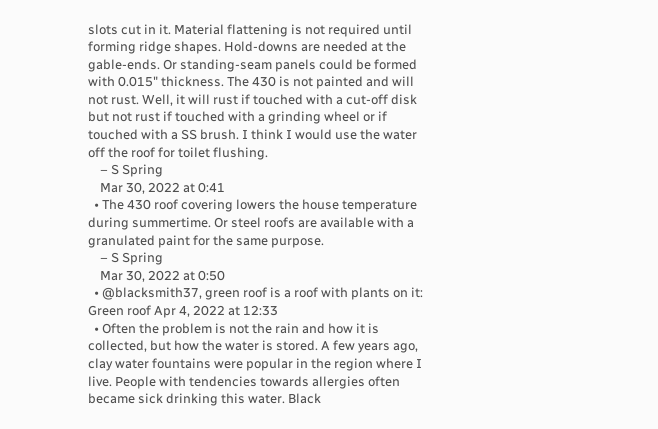slots cut in it. Material flattening is not required until forming ridge shapes. Hold-downs are needed at the gable-ends. Or standing-seam panels could be formed with 0.015" thickness. The 430 is not painted and will not rust. Well, it will rust if touched with a cut-off disk but not rust if touched with a grinding wheel or if touched with a SS brush. I think I would use the water off the roof for toilet flushing.
    – S Spring
    Mar 30, 2022 at 0:41
  • The 430 roof covering lowers the house temperature during summertime. Or steel roofs are available with a granulated paint for the same purpose.
    – S Spring
    Mar 30, 2022 at 0:50
  • @blacksmith37, green roof is a roof with plants on it: Green roof Apr 4, 2022 at 12:33
  • Often the problem is not the rain and how it is collected, but how the water is stored. A few years ago, clay water fountains were popular in the region where I live. People with tendencies towards allergies often became sick drinking this water. Black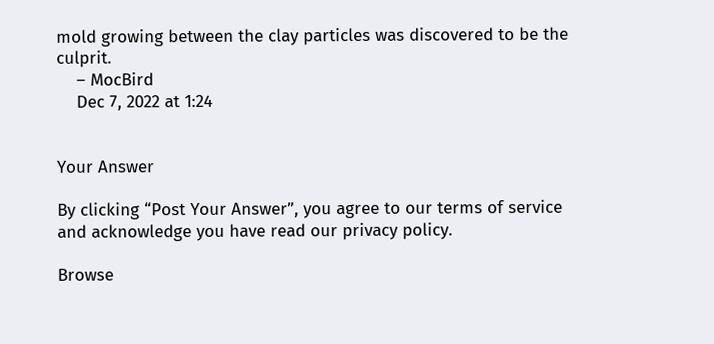mold growing between the clay particles was discovered to be the culprit.
    – MocBird
    Dec 7, 2022 at 1:24


Your Answer

By clicking “Post Your Answer”, you agree to our terms of service and acknowledge you have read our privacy policy.

Browse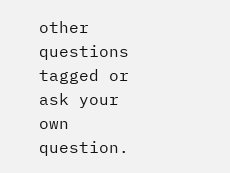other questions tagged or ask your own question.